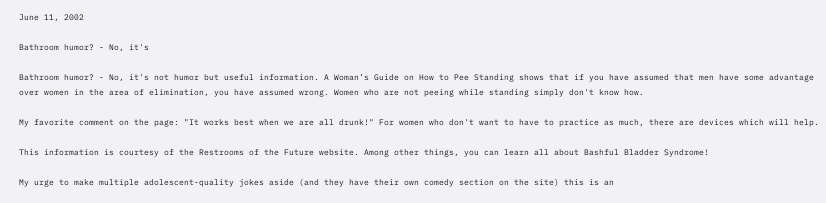June 11, 2002

Bathroom humor? - No, it's

Bathroom humor? - No, it's not humor but useful information. A Woman’s Guide on How to Pee Standing shows that if you have assumed that men have some advantage over women in the area of elimination, you have assumed wrong. Women who are not peeing while standing simply don't know how.

My favorite comment on the page: "It works best when we are all drunk!" For women who don't want to have to practice as much, there are devices which will help.

This information is courtesy of the Restrooms of the Future website. Among other things, you can learn all about Bashful Bladder Syndrome!

My urge to make multiple adolescent-quality jokes aside (and they have their own comedy section on the site) this is an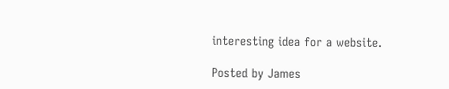interesting idea for a website.

Posted by James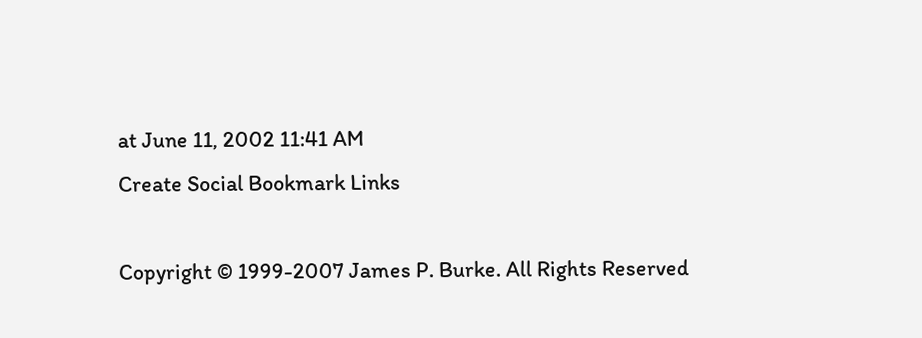at June 11, 2002 11:41 AM
Create Social Bookmark Links

Copyright © 1999-2007 James P. Burke. All Rights Reserved